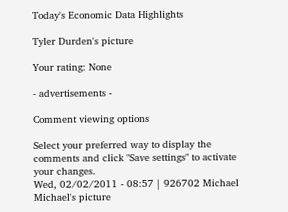Today's Economic Data Highlights

Tyler Durden's picture

Your rating: None

- advertisements -

Comment viewing options

Select your preferred way to display the comments and click "Save settings" to activate your changes.
Wed, 02/02/2011 - 08:57 | 926702 Michael
Michael's picture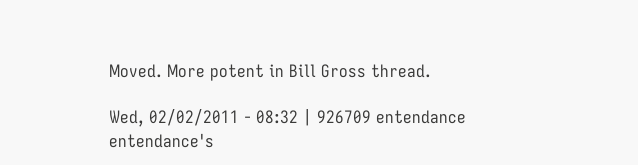Moved. More potent in Bill Gross thread.

Wed, 02/02/2011 - 08:32 | 926709 entendance
entendance's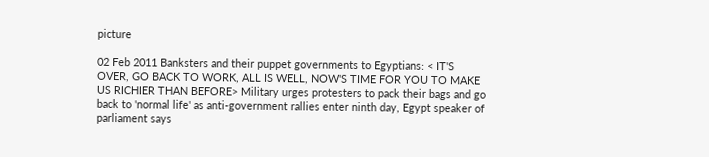picture

02 Feb 2011 Banksters and their puppet governments to Egyptians: < IT'S OVER, GO BACK TO WORK, ALL IS WELL, NOW'S TIME FOR YOU TO MAKE US RICHIER THAN BEFORE> Military urges protesters to pack their bags and go back to 'normal life' as anti-government rallies enter ninth day, Egypt speaker of parliament says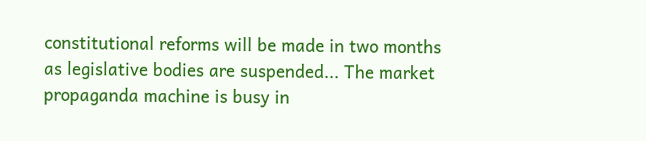constitutional reforms will be made in two months as legislative bodies are suspended... The market propaganda machine is busy in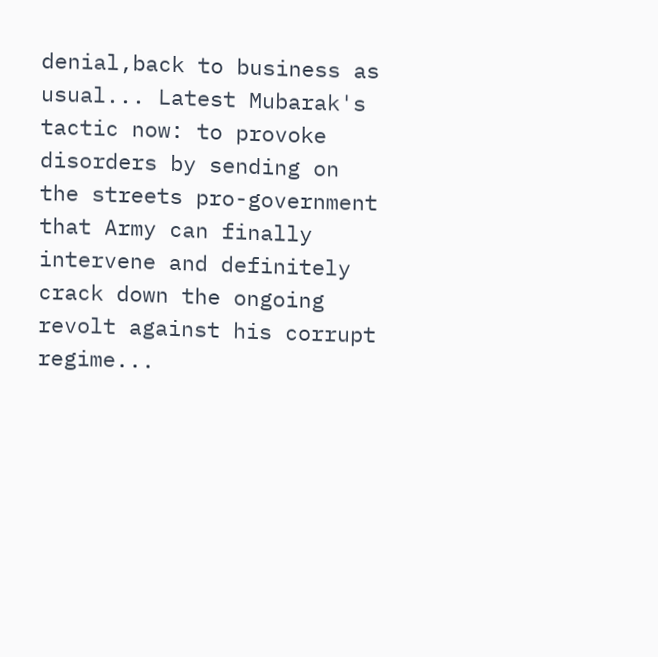denial,back to business as usual... Latest Mubarak's tactic now: to provoke disorders by sending on the streets pro-government that Army can finally intervene and definitely crack down the ongoing revolt against his corrupt regime...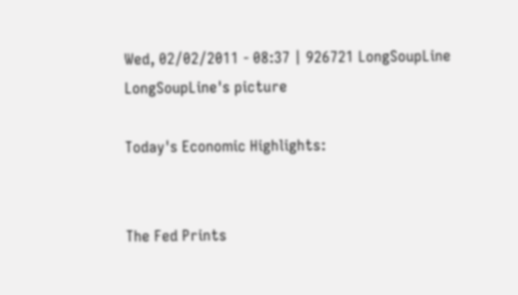Wed, 02/02/2011 - 08:37 | 926721 LongSoupLine
LongSoupLine's picture

Today's Economic Highlights:


The Fed Prints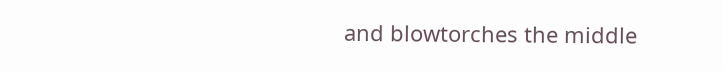and blowtorches the middle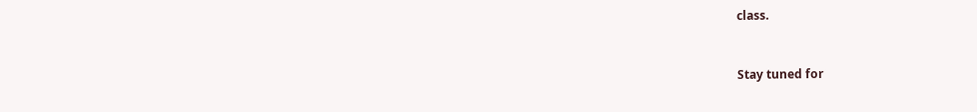class.


Stay tuned for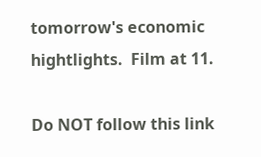tomorrow's economic hightlights.  Film at 11.

Do NOT follow this link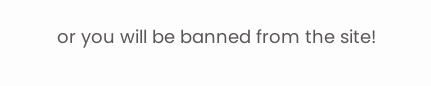or you will be banned from the site!